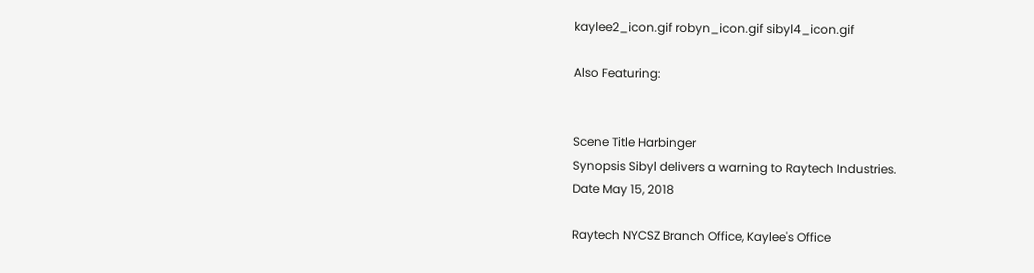kaylee2_icon.gif robyn_icon.gif sibyl4_icon.gif

Also Featuring:


Scene Title Harbinger
Synopsis Sibyl delivers a warning to Raytech Industries.
Date May 15, 2018

Raytech NYCSZ Branch Office, Kaylee's Office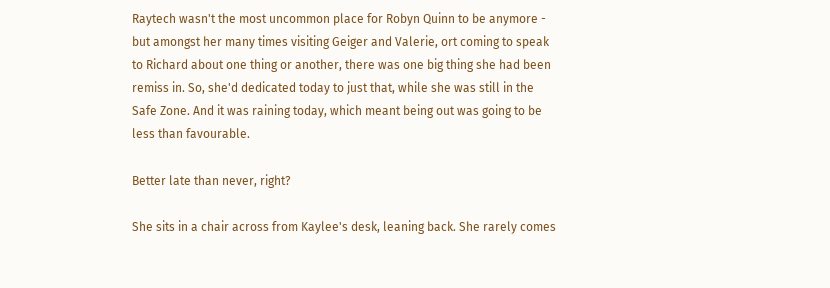Raytech wasn't the most uncommon place for Robyn Quinn to be anymore - but amongst her many times visiting Geiger and Valerie, ort coming to speak to Richard about one thing or another, there was one big thing she had been remiss in. So, she'd dedicated today to just that, while she was still in the Safe Zone. And it was raining today, which meant being out was going to be less than favourable.

Better late than never, right?

She sits in a chair across from Kaylee's desk, leaning back. She rarely comes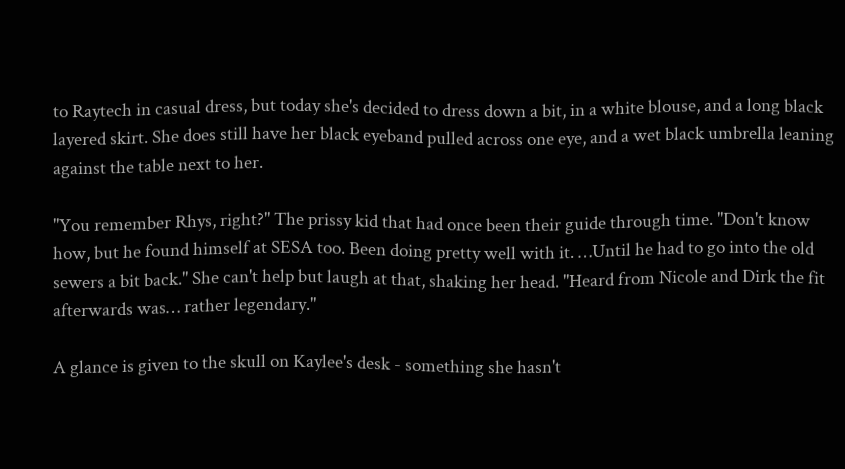to Raytech in casual dress, but today she's decided to dress down a bit, in a white blouse, and a long black layered skirt. She does still have her black eyeband pulled across one eye, and a wet black umbrella leaning against the table next to her.

"You remember Rhys, right?" The prissy kid that had once been their guide through time. "Don't know how, but he found himself at SESA too. Been doing pretty well with it. …Until he had to go into the old sewers a bit back." She can't help but laugh at that, shaking her head. "Heard from Nicole and Dirk the fit afterwards was… rather legendary."

A glance is given to the skull on Kaylee's desk - something she hasn't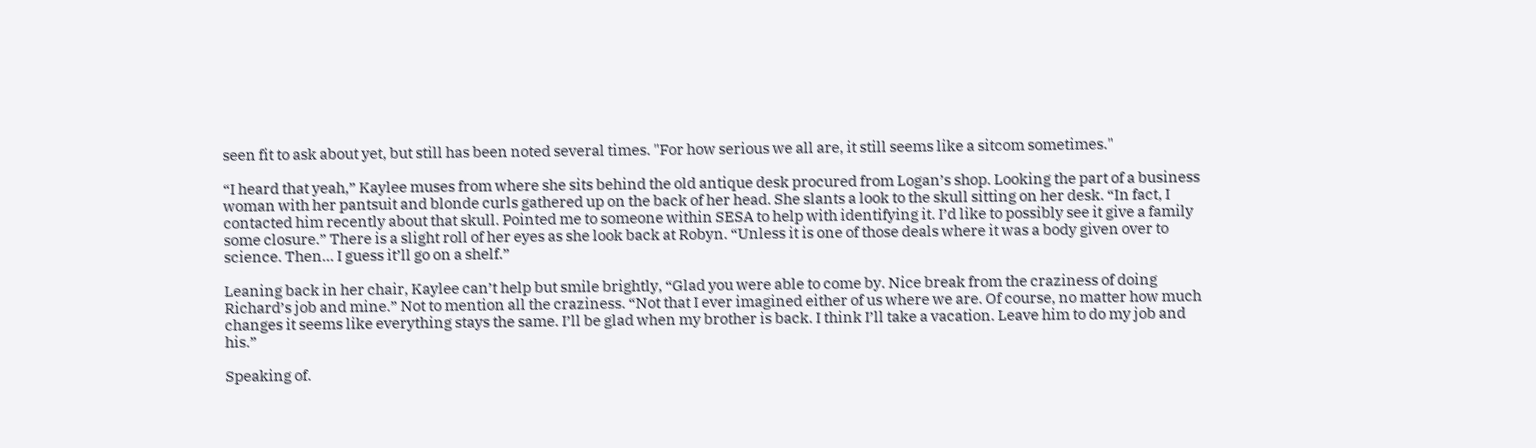seen fit to ask about yet, but still has been noted several times. "For how serious we all are, it still seems like a sitcom sometimes."

“I heard that yeah,” Kaylee muses from where she sits behind the old antique desk procured from Logan’s shop. Looking the part of a business woman with her pantsuit and blonde curls gathered up on the back of her head. She slants a look to the skull sitting on her desk. “In fact, I contacted him recently about that skull. Pointed me to someone within SESA to help with identifying it. I’d like to possibly see it give a family some closure.” There is a slight roll of her eyes as she look back at Robyn. “Unless it is one of those deals where it was a body given over to science. Then… I guess it’ll go on a shelf.”

Leaning back in her chair, Kaylee can’t help but smile brightly, “Glad you were able to come by. Nice break from the craziness of doing Richard’s job and mine.” Not to mention all the craziness. “Not that I ever imagined either of us where we are. Of course, no matter how much changes it seems like everything stays the same. I’ll be glad when my brother is back. I think I’ll take a vacation. Leave him to do my job and his.”

Speaking of.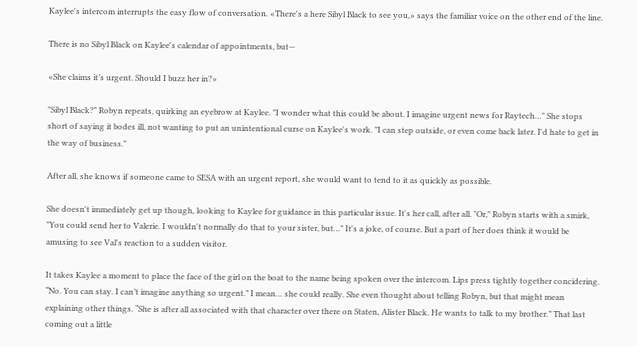Kaylee's intercom interrupts the easy flow of conversation. «There's a here Sibyl Black to see you,» says the familiar voice on the other end of the line.

There is no Sibyl Black on Kaylee's calendar of appointments, but—

«She claims it’s urgent. Should I buzz her in?»

"Sibyl Black?" Robyn repeats, quirking an eyebrow at Kaylee. "I wonder what this could be about. I imagine urgent news for Raytech…" She stops short of saying it bodes ill, not wanting to put an unintentional curse on Kaylee's work. "I can step outside, or even come back later. I'd hate to get in the way of business."

After all, she knows if someone came to SESA with an urgent report, she would want to tend to it as quickly as possible.

She doesn't immediately get up though, looking to Kaylee for guidance in this particular issue. It's her call, after all. "Or," Robyn starts with a smirk, "You could send her to Valerie. I wouldn't normally do that to your sister, but…" It's a joke, of course. But a part of her does think it would be amusing to see Val's reaction to a sudden visitor.

It takes Kaylee a moment to place the face of the girl on the boat to the name being spoken over the intercom. Lips press tightly together concidering. “No. You can stay. I can’t imagine anything so urgent.” I mean… she could really. She even thought about telling Robyn, but that might mean explaining other things. “She is after all associated with that character over there on Staten, Alister Black. He wants to talk to my brother.” That last coming out a little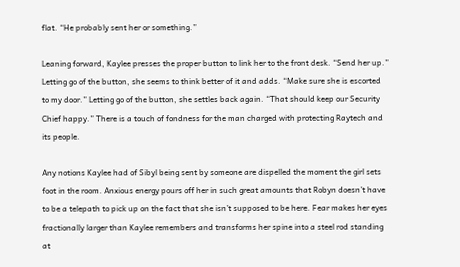flat. “He probably sent her or something.”

Leaning forward, Kaylee presses the proper button to link her to the front desk. “Send her up.” Letting go of the button, she seems to think better of it and adds. “Make sure she is escorted to my door.” Letting go of the button, she settles back again. “That should keep our Security Chief happy.” There is a touch of fondness for the man charged with protecting Raytech and its people.

Any notions Kaylee had of Sibyl being sent by someone are dispelled the moment the girl sets foot in the room. Anxious energy pours off her in such great amounts that Robyn doesn’t have to be a telepath to pick up on the fact that she isn’t supposed to be here. Fear makes her eyes fractionally larger than Kaylee remembers and transforms her spine into a steel rod standing at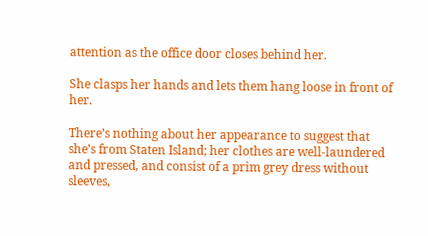attention as the office door closes behind her.

She clasps her hands and lets them hang loose in front of her.

There’s nothing about her appearance to suggest that she’s from Staten Island; her clothes are well-laundered and pressed, and consist of a prim grey dress without sleeves,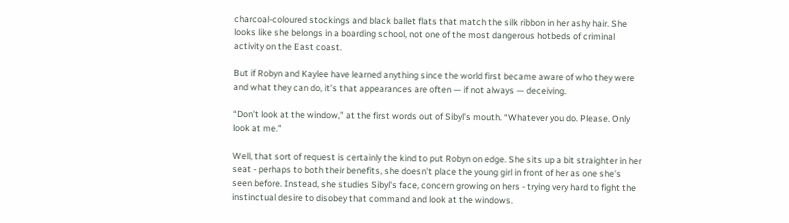charcoal-coloured stockings and black ballet flats that match the silk ribbon in her ashy hair. She looks like she belongs in a boarding school, not one of the most dangerous hotbeds of criminal activity on the East coast.

But if Robyn and Kaylee have learned anything since the world first became aware of who they were and what they can do, it’s that appearances are often — if not always — deceiving.

“Don’t look at the window,” at the first words out of Sibyl’s mouth. “Whatever you do. Please. Only look at me.”

Well, that sort of request is certainly the kind to put Robyn on edge. She sits up a bit straighter in her seat - perhaps to both their benefits, she doesn't place the young girl in front of her as one she's seen before. Instead, she studies Sibyl's face, concern growing on hers - trying very hard to fight the instinctual desire to disobey that command and look at the windows.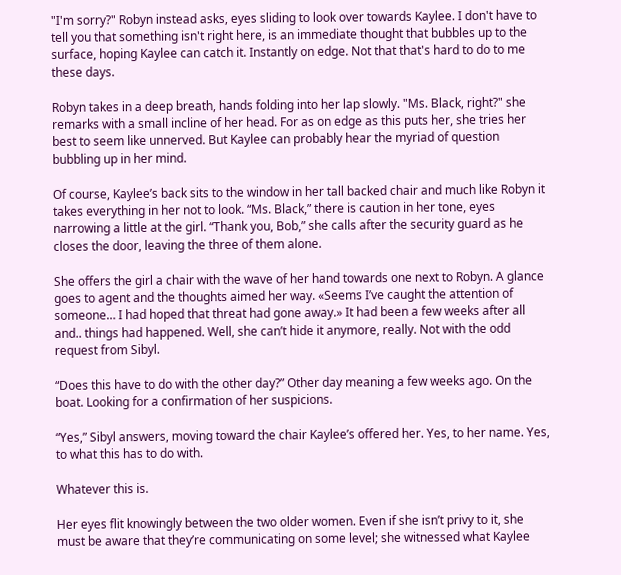"I'm sorry?" Robyn instead asks, eyes sliding to look over towards Kaylee. I don't have to tell you that something isn't right here, is an immediate thought that bubbles up to the surface, hoping Kaylee can catch it. Instantly on edge. Not that that's hard to do to me these days.

Robyn takes in a deep breath, hands folding into her lap slowly. "Ms. Black, right?" she remarks with a small incline of her head. For as on edge as this puts her, she tries her best to seem like unnerved. But Kaylee can probably hear the myriad of question bubbling up in her mind.

Of course, Kaylee’s back sits to the window in her tall backed chair and much like Robyn it takes everything in her not to look. “Ms. Black,” there is caution in her tone, eyes narrowing a little at the girl. “Thank you, Bob,” she calls after the security guard as he closes the door, leaving the three of them alone.

She offers the girl a chair with the wave of her hand towards one next to Robyn. A glance goes to agent and the thoughts aimed her way. «Seems I’ve caught the attention of someone… I had hoped that threat had gone away.» It had been a few weeks after all and.. things had happened. Well, she can’t hide it anymore, really. Not with the odd request from Sibyl.

“Does this have to do with the other day?” Other day meaning a few weeks ago. On the boat. Looking for a confirmation of her suspicions.

“Yes,” Sibyl answers, moving toward the chair Kaylee’s offered her. Yes, to her name. Yes, to what this has to do with.

Whatever this is.

Her eyes flit knowingly between the two older women. Even if she isn’t privy to it, she must be aware that they’re communicating on some level; she witnessed what Kaylee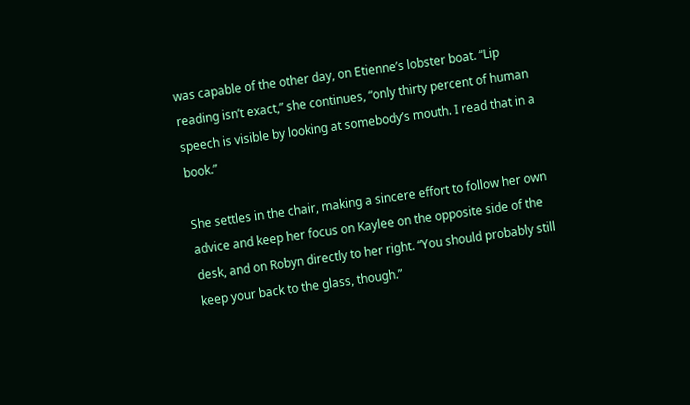was capable of the other day, on Etienne’s lobster boat. “Lip reading isn’t exact,” she continues, “only thirty percent of human speech is visible by looking at somebody’s mouth. I read that in a book.”

She settles in the chair, making a sincere effort to follow her own advice and keep her focus on Kaylee on the opposite side of the desk, and on Robyn directly to her right. “You should probably still keep your back to the glass, though.”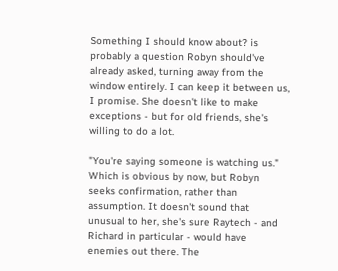Something I should know about? is probably a question Robyn should've already asked, turning away from the window entirely. I can keep it between us, I promise. She doesn't like to make exceptions - but for old friends, she's willing to do a lot.

"You're saying someone is watching us." Which is obvious by now, but Robyn seeks confirmation, rather than assumption. It doesn't sound that unusual to her, she's sure Raytech - and Richard in particular - would have enemies out there. The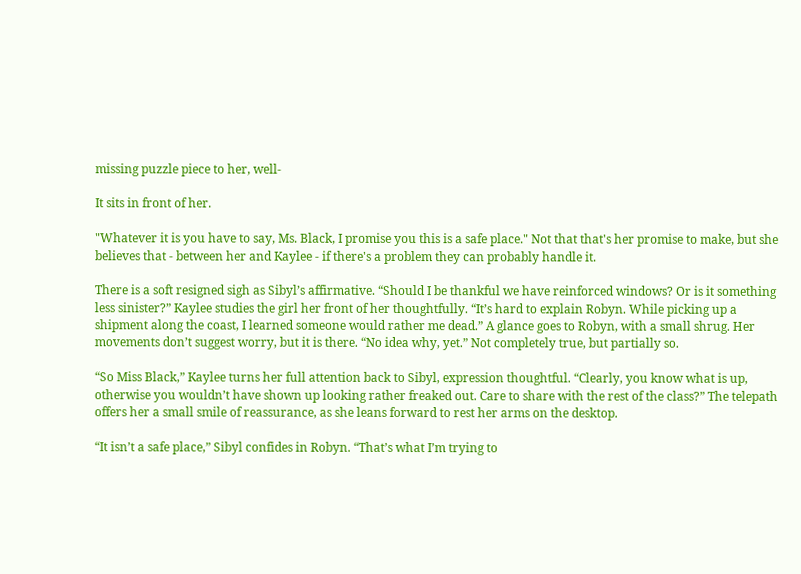missing puzzle piece to her, well-

It sits in front of her.

"Whatever it is you have to say, Ms. Black, I promise you this is a safe place." Not that that's her promise to make, but she believes that - between her and Kaylee - if there's a problem they can probably handle it.

There is a soft resigned sigh as Sibyl’s affirmative. “Should I be thankful we have reinforced windows? Or is it something less sinister?” Kaylee studies the girl her front of her thoughtfully. “It’s hard to explain Robyn. While picking up a shipment along the coast, I learned someone would rather me dead.” A glance goes to Robyn, with a small shrug. Her movements don’t suggest worry, but it is there. “No idea why, yet.” Not completely true, but partially so.

“So Miss Black,” Kaylee turns her full attention back to Sibyl, expression thoughtful. “Clearly, you know what is up, otherwise you wouldn’t have shown up looking rather freaked out. Care to share with the rest of the class?” The telepath offers her a small smile of reassurance, as she leans forward to rest her arms on the desktop.

“It isn’t a safe place,” Sibyl confides in Robyn. “That’s what I’m trying to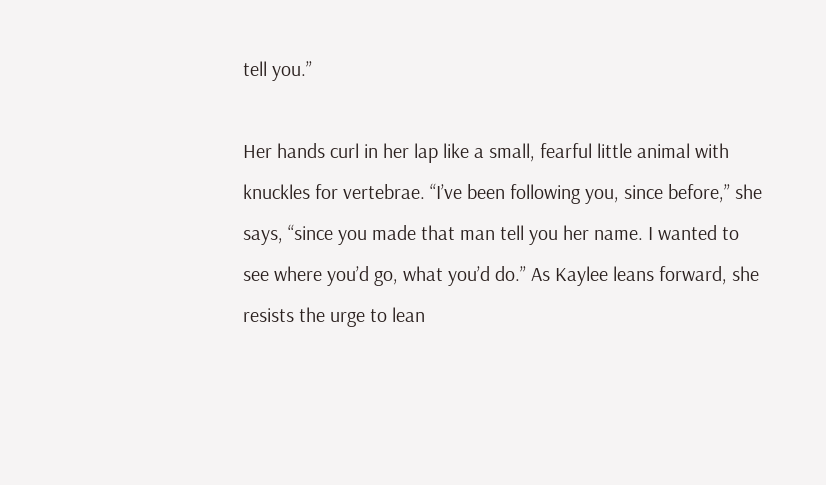tell you.”

Her hands curl in her lap like a small, fearful little animal with knuckles for vertebrae. “I’ve been following you, since before,” she says, “since you made that man tell you her name. I wanted to see where you’d go, what you’d do.” As Kaylee leans forward, she resists the urge to lean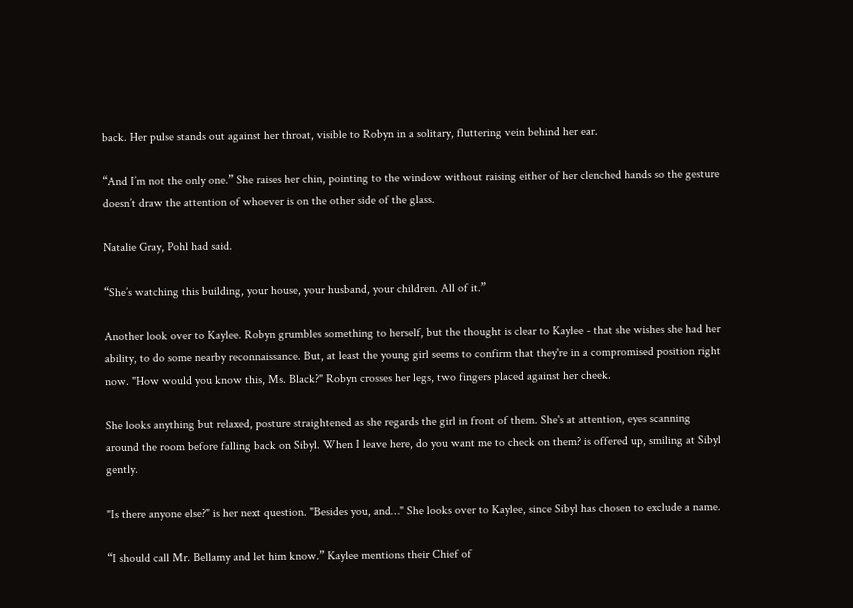back. Her pulse stands out against her throat, visible to Robyn in a solitary, fluttering vein behind her ear.

“And I’m not the only one.” She raises her chin, pointing to the window without raising either of her clenched hands so the gesture doesn’t draw the attention of whoever is on the other side of the glass.

Natalie Gray, Pohl had said.

“She’s watching this building, your house, your husband, your children. All of it.”

Another look over to Kaylee. Robyn grumbles something to herself, but the thought is clear to Kaylee - that she wishes she had her ability, to do some nearby reconnaissance. But, at least the young girl seems to confirm that they're in a compromised position right now. "How would you know this, Ms. Black?" Robyn crosses her legs, two fingers placed against her cheek.

She looks anything but relaxed, posture straightened as she regards the girl in front of them. She's at attention, eyes scanning around the room before falling back on Sibyl. When I leave here, do you want me to check on them? is offered up, smiling at Sibyl gently.

"Is there anyone else?" is her next question. "Besides you, and…" She looks over to Kaylee, since Sibyl has chosen to exclude a name.

“I should call Mr. Bellamy and let him know.” Kaylee mentions their Chief of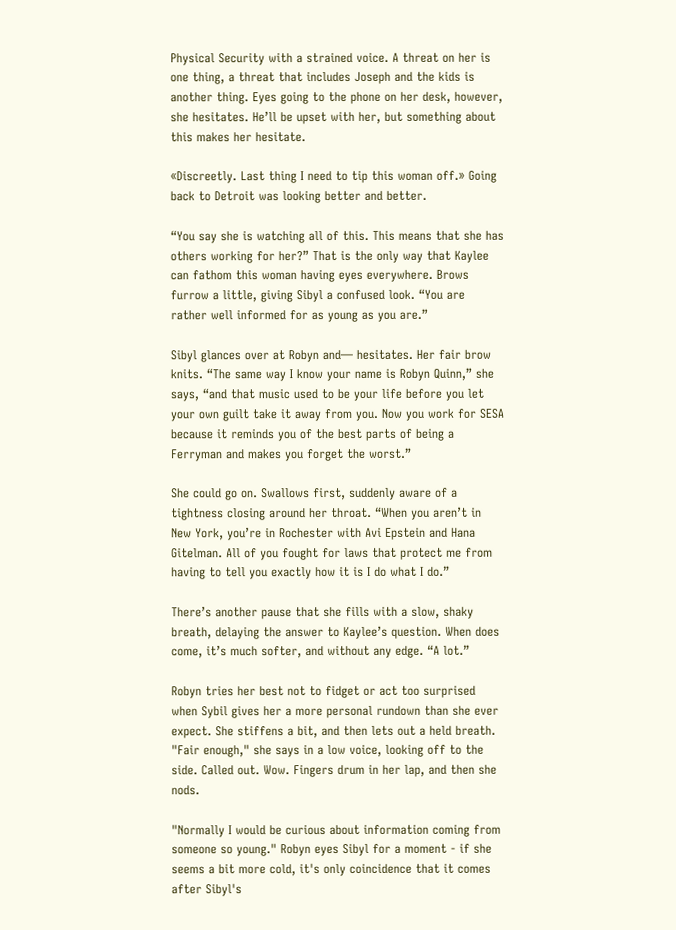Physical Security with a strained voice. A threat on her is one thing, a threat that includes Joseph and the kids is another thing. Eyes going to the phone on her desk, however, she hesitates. He’ll be upset with her, but something about this makes her hesitate.

«Discreetly. Last thing I need to tip this woman off.» Going back to Detroit was looking better and better.

“You say she is watching all of this. This means that she has others working for her?” That is the only way that Kaylee can fathom this woman having eyes everywhere. Brows furrow a little, giving Sibyl a confused look. “You are rather well informed for as young as you are.”

Sibyl glances over at Robyn and— hesitates. Her fair brow knits. “The same way I know your name is Robyn Quinn,” she says, “and that music used to be your life before you let your own guilt take it away from you. Now you work for SESA because it reminds you of the best parts of being a Ferryman and makes you forget the worst.”

She could go on. Swallows first, suddenly aware of a tightness closing around her throat. “When you aren’t in New York, you’re in Rochester with Avi Epstein and Hana Gitelman. All of you fought for laws that protect me from having to tell you exactly how it is I do what I do.”

There’s another pause that she fills with a slow, shaky breath, delaying the answer to Kaylee’s question. When does come, it’s much softer, and without any edge. “A lot.”

Robyn tries her best not to fidget or act too surprised when Sybil gives her a more personal rundown than she ever expect. She stiffens a bit, and then lets out a held breath. "Fair enough," she says in a low voice, looking off to the side. Called out. Wow. Fingers drum in her lap, and then she nods.

"Normally I would be curious about information coming from someone so young." Robyn eyes Sibyl for a moment - if she seems a bit more cold, it's only coincidence that it comes after Sibyl's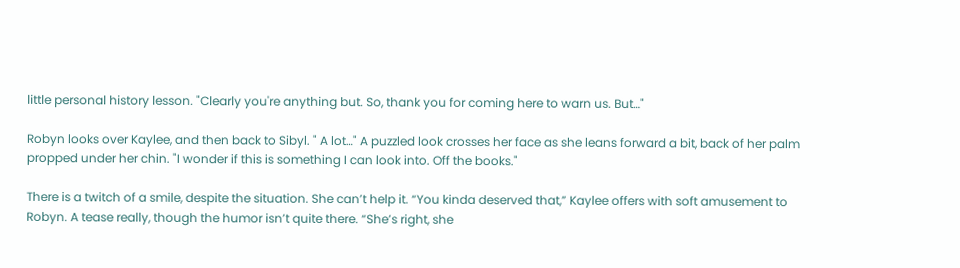little personal history lesson. "Clearly you're anything but. So, thank you for coming here to warn us. But…"

Robyn looks over Kaylee, and then back to Sibyl. " A lot…" A puzzled look crosses her face as she leans forward a bit, back of her palm propped under her chin. "I wonder if this is something I can look into. Off the books."

There is a twitch of a smile, despite the situation. She can’t help it. “You kinda deserved that,” Kaylee offers with soft amusement to Robyn. A tease really, though the humor isn’t quite there. “She’s right, she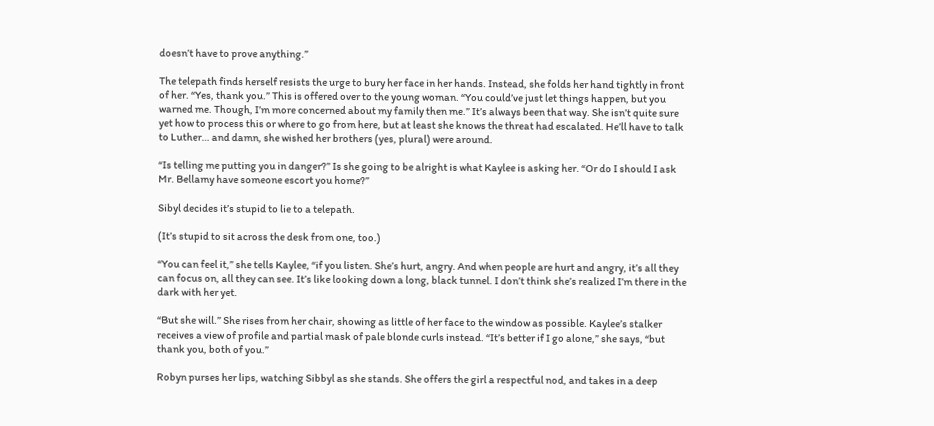doesn’t have to prove anything.”

The telepath finds herself resists the urge to bury her face in her hands. Instead, she folds her hand tightly in front of her. “Yes, thank you.” This is offered over to the young woman. “You could’ve just let things happen, but you warned me. Though, I’m more concerned about my family then me.” It’s always been that way. She isn’t quite sure yet how to process this or where to go from here, but at least she knows the threat had escalated. He’ll have to talk to Luther… and damn, she wished her brothers (yes, plural) were around.

“Is telling me putting you in danger?” Is she going to be alright is what Kaylee is asking her. “Or do I should I ask Mr. Bellamy have someone escort you home?”

Sibyl decides it’s stupid to lie to a telepath.

(It’s stupid to sit across the desk from one, too.)

“You can feel it,” she tells Kaylee, “if you listen. She’s hurt, angry. And when people are hurt and angry, it’s all they can focus on, all they can see. It’s like looking down a long, black tunnel. I don’t think she’s realized I’m there in the dark with her yet.

“But she will.” She rises from her chair, showing as little of her face to the window as possible. Kaylee’s stalker receives a view of profile and partial mask of pale blonde curls instead. “It’s better if I go alone,” she says, “but thank you, both of you.”

Robyn purses her lips, watching Sibbyl as she stands. She offers the girl a respectful nod, and takes in a deep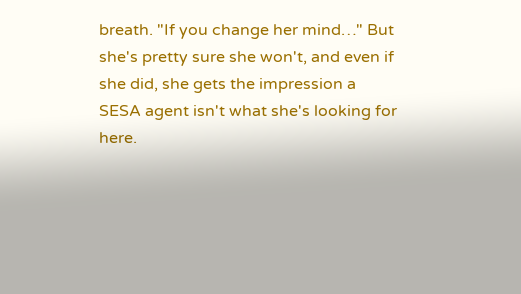breath. "If you change her mind…" But she's pretty sure she won't, and even if she did, she gets the impression a SESA agent isn't what she's looking for here.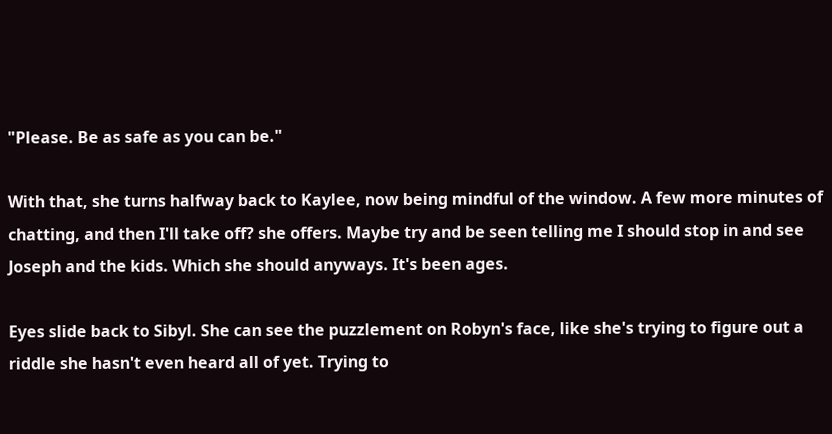"Please. Be as safe as you can be."

With that, she turns halfway back to Kaylee, now being mindful of the window. A few more minutes of chatting, and then I'll take off? she offers. Maybe try and be seen telling me I should stop in and see Joseph and the kids. Which she should anyways. It's been ages.

Eyes slide back to Sibyl. She can see the puzzlement on Robyn's face, like she's trying to figure out a riddle she hasn't even heard all of yet. Trying to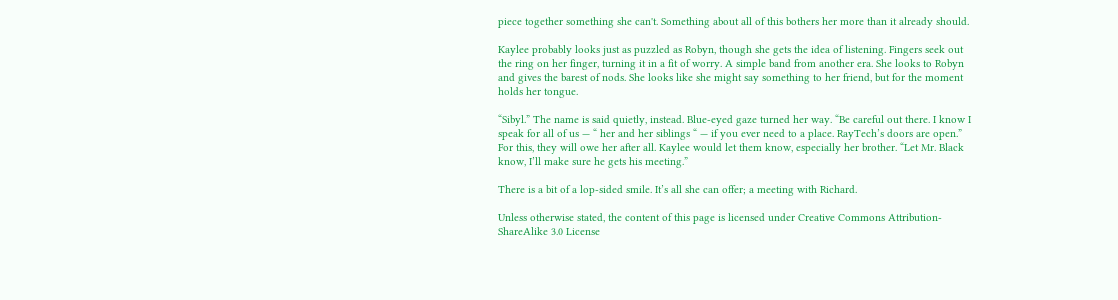piece together something she can't. Something about all of this bothers her more than it already should.

Kaylee probably looks just as puzzled as Robyn, though she gets the idea of listening. Fingers seek out the ring on her finger, turning it in a fit of worry. A simple band from another era. She looks to Robyn and gives the barest of nods. She looks like she might say something to her friend, but for the moment holds her tongue.

“Sibyl.” The name is said quietly, instead. Blue-eyed gaze turned her way. “Be careful out there. I know I speak for all of us — “ her and her siblings “ — if you ever need to a place. RayTech’s doors are open.” For this, they will owe her after all. Kaylee would let them know, especially her brother. “Let Mr. Black know, I’ll make sure he gets his meeting.”

There is a bit of a lop-sided smile. It’s all she can offer; a meeting with Richard.

Unless otherwise stated, the content of this page is licensed under Creative Commons Attribution-ShareAlike 3.0 License